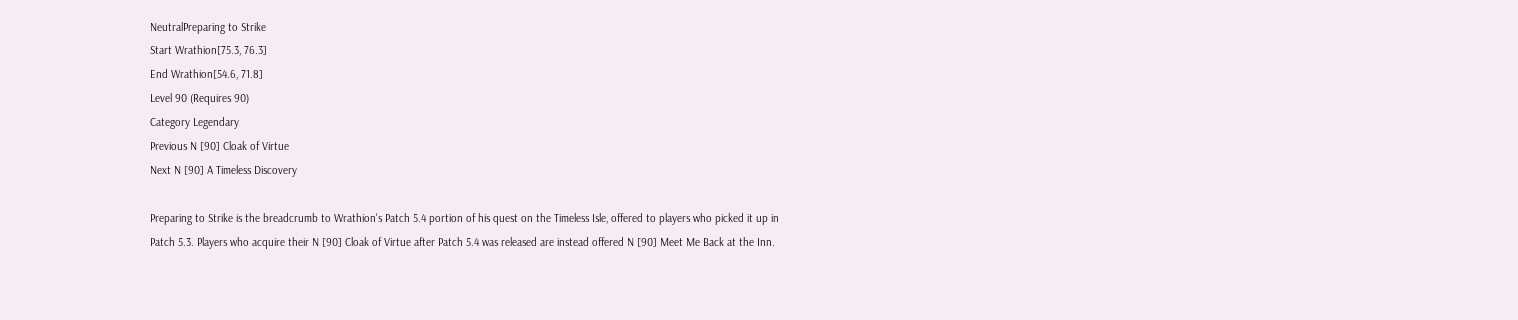NeutralPreparing to Strike
Start Wrathion[75.3, 76.3]
End Wrathion[54.6, 71.8]
Level 90 (Requires 90)
Category Legendary
Previous N [90] Cloak of Virtue
Next N [90] A Timeless Discovery

Preparing to Strike is the breadcrumb to Wrathion's Patch 5.4 portion of his quest on the Timeless Isle, offered to players who picked it up in Patch 5.3. Players who acquire their N [90] Cloak of Virtue after Patch 5.4 was released are instead offered N [90] Meet Me Back at the Inn.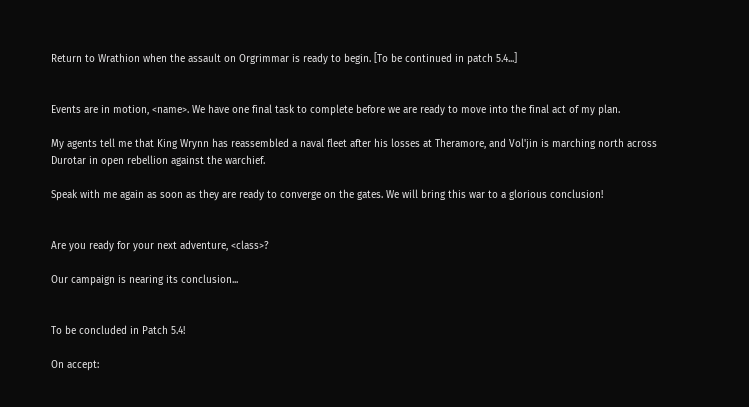Return to Wrathion when the assault on Orgrimmar is ready to begin. [To be continued in patch 5.4...]


Events are in motion, <name>. We have one final task to complete before we are ready to move into the final act of my plan.

My agents tell me that King Wrynn has reassembled a naval fleet after his losses at Theramore, and Vol'jin is marching north across Durotar in open rebellion against the warchief.

Speak with me again as soon as they are ready to converge on the gates. We will bring this war to a glorious conclusion!


Are you ready for your next adventure, <class>?

Our campaign is nearing its conclusion...


To be concluded in Patch 5.4!

On accept: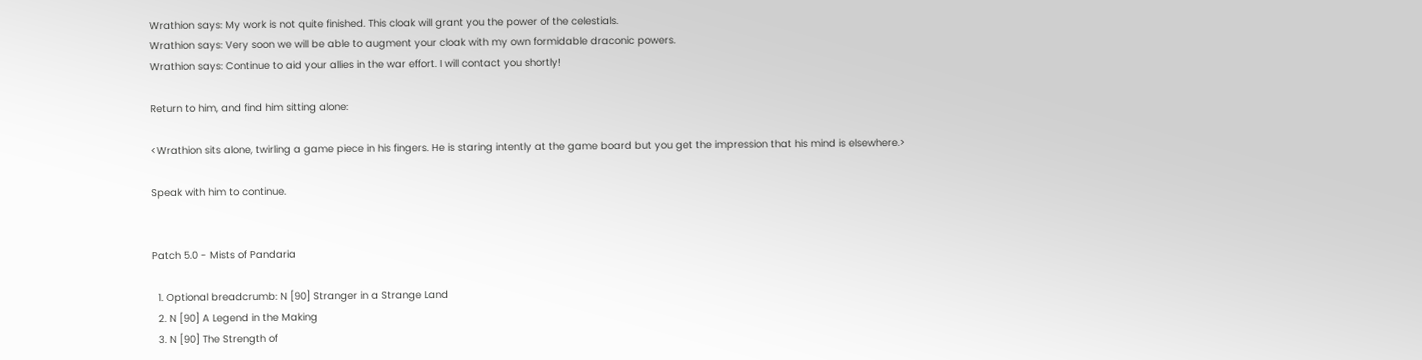Wrathion says: My work is not quite finished. This cloak will grant you the power of the celestials.
Wrathion says: Very soon we will be able to augment your cloak with my own formidable draconic powers.
Wrathion says: Continue to aid your allies in the war effort. I will contact you shortly!

Return to him, and find him sitting alone:

<Wrathion sits alone, twirling a game piece in his fingers. He is staring intently at the game board but you get the impression that his mind is elsewhere.>

Speak with him to continue.


Patch 5.0 - Mists of Pandaria

  1. Optional breadcrumb: N [90] Stranger in a Strange Land
  2. N [90] A Legend in the Making
  3. N [90] The Strength of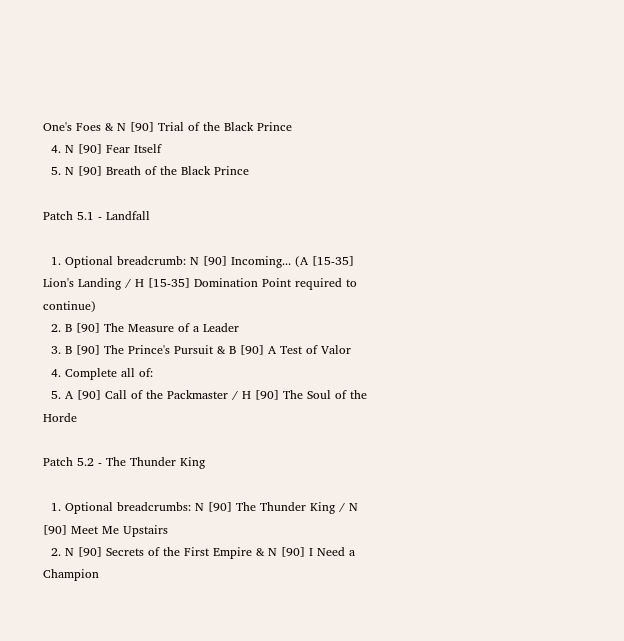One's Foes & N [90] Trial of the Black Prince
  4. N [90] Fear Itself
  5. N [90] Breath of the Black Prince

Patch 5.1 - Landfall

  1. Optional breadcrumb: N [90] Incoming... (A [15-35] Lion's Landing / H [15-35] Domination Point required to continue)
  2. B [90] The Measure of a Leader
  3. B [90] The Prince's Pursuit & B [90] A Test of Valor
  4. Complete all of:
  5. A [90] Call of the Packmaster / H [90] The Soul of the Horde

Patch 5.2 - The Thunder King

  1. Optional breadcrumbs: N [90] The Thunder King / N [90] Meet Me Upstairs
  2. N [90] Secrets of the First Empire & N [90] I Need a Champion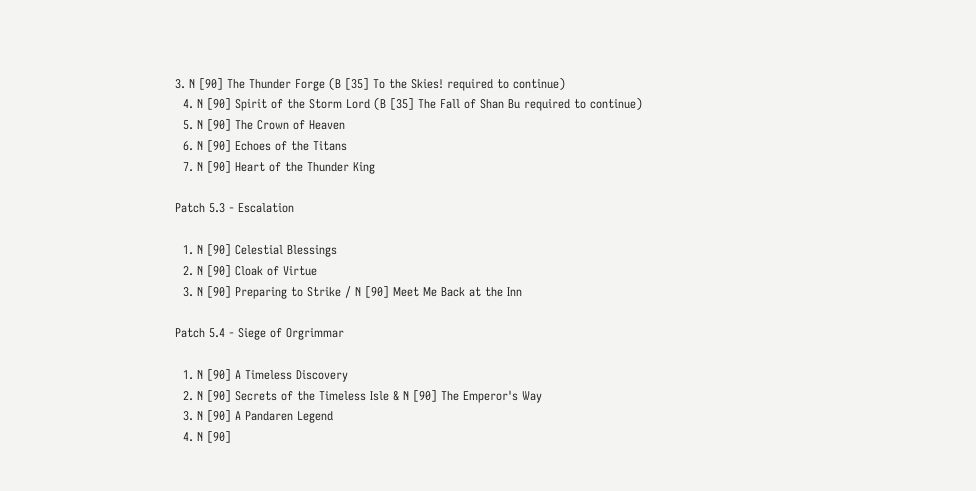3. N [90] The Thunder Forge (B [35] To the Skies! required to continue)
  4. N [90] Spirit of the Storm Lord (B [35] The Fall of Shan Bu required to continue)
  5. N [90] The Crown of Heaven
  6. N [90] Echoes of the Titans
  7. N [90] Heart of the Thunder King

Patch 5.3 - Escalation

  1. N [90] Celestial Blessings
  2. N [90] Cloak of Virtue
  3. N [90] Preparing to Strike / N [90] Meet Me Back at the Inn

Patch 5.4 - Siege of Orgrimmar

  1. N [90] A Timeless Discovery
  2. N [90] Secrets of the Timeless Isle & N [90] The Emperor's Way
  3. N [90] A Pandaren Legend
  4. N [90]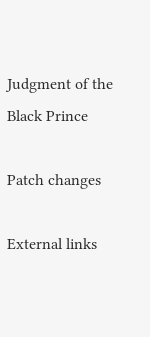Judgment of the Black Prince

Patch changes

External links